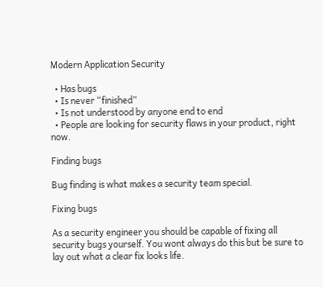Modern Application Security

  • Has bugs
  • Is never “finished”
  • Is not understood by anyone end to end
  • People are looking for security flaws in your product, right now.

Finding bugs

Bug finding is what makes a security team special.

Fixing bugs

As a security engineer you should be capable of fixing all security bugs yourself. You wont always do this but be sure to lay out what a clear fix looks life.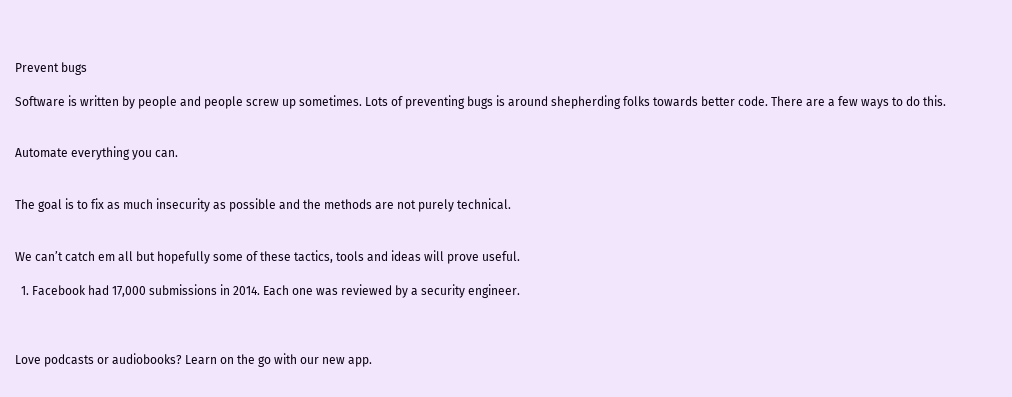Prevent bugs

Software is written by people and people screw up sometimes. Lots of preventing bugs is around shepherding folks towards better code. There are a few ways to do this.


Automate everything you can.


The goal is to fix as much insecurity as possible and the methods are not purely technical.


We can’t catch em all but hopefully some of these tactics, tools and ideas will prove useful.

  1. Facebook had 17,000 submissions in 2014. Each one was reviewed by a security engineer.



Love podcasts or audiobooks? Learn on the go with our new app.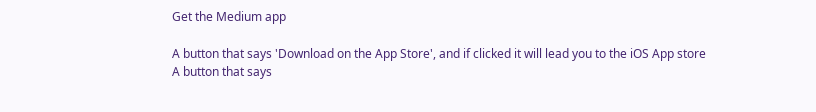Get the Medium app

A button that says 'Download on the App Store', and if clicked it will lead you to the iOS App store
A button that says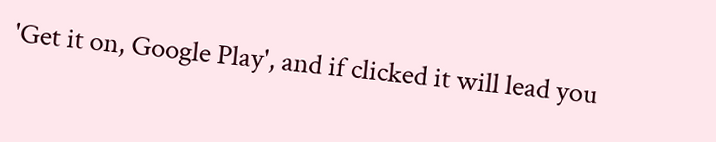'Get it on, Google Play', and if clicked it will lead you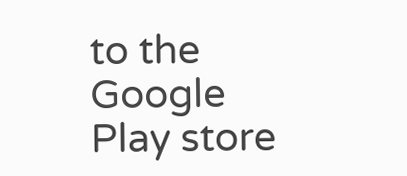to the Google Play store